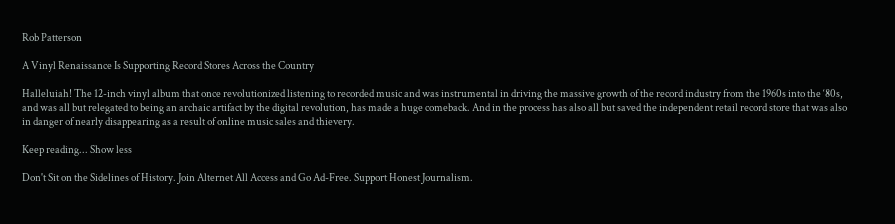Rob Patterson

A Vinyl Renaissance Is Supporting Record Stores Across the Country

Halleluiah! The 12-inch vinyl album that once revolutionized listening to recorded music and was instrumental in driving the massive growth of the record industry from the 1960s into the ‘80s, and was all but relegated to being an archaic artifact by the digital revolution, has made a huge comeback. And in the process has also all but saved the independent retail record store that was also in danger of nearly disappearing as a result of online music sales and thievery.

Keep reading... Show less

Don't Sit on the Sidelines of History. Join Alternet All Access and Go Ad-Free. Support Honest Journalism.